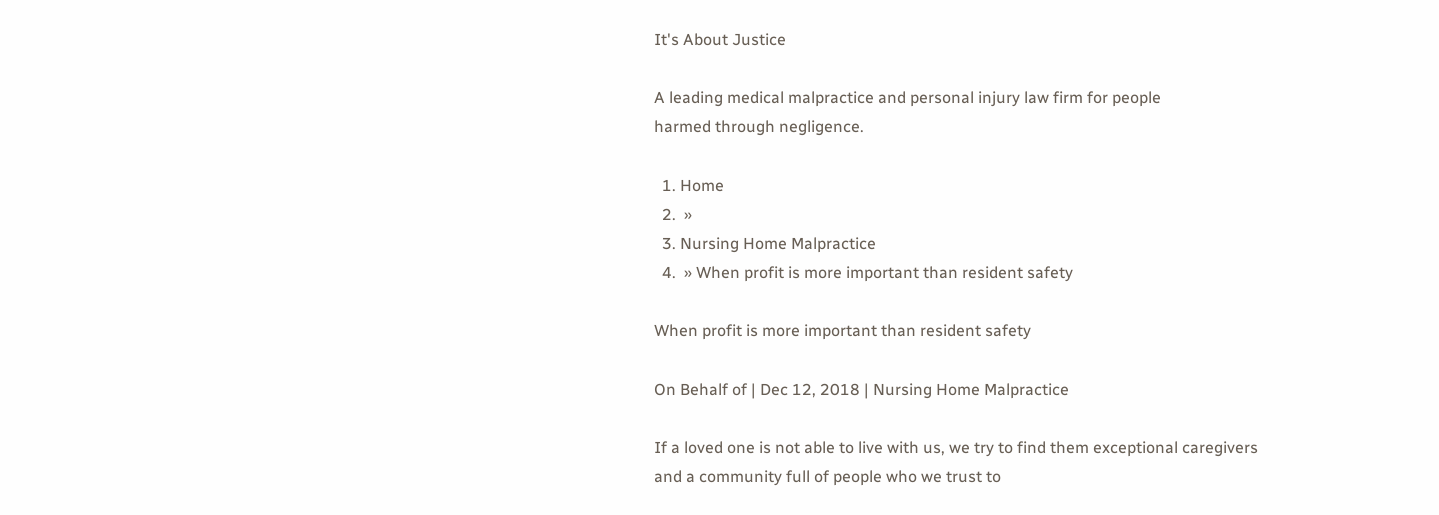It's About Justice

A leading medical malpractice and personal injury law firm for people
harmed through negligence.

  1. Home
  2.  »
  3. Nursing Home Malpractice
  4.  » When profit is more important than resident safety

When profit is more important than resident safety

On Behalf of | Dec 12, 2018 | Nursing Home Malpractice

If a loved one is not able to live with us, we try to find them exceptional caregivers and a community full of people who we trust to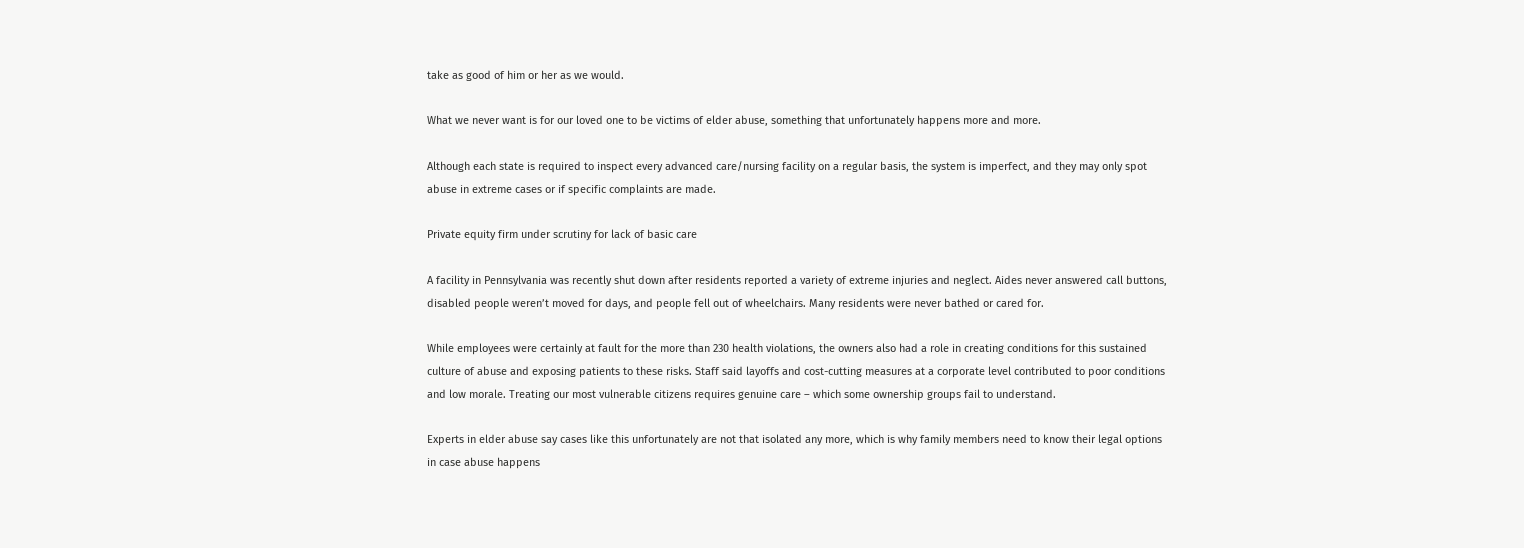take as good of him or her as we would.

What we never want is for our loved one to be victims of elder abuse, something that unfortunately happens more and more.

Although each state is required to inspect every advanced care/nursing facility on a regular basis, the system is imperfect, and they may only spot abuse in extreme cases or if specific complaints are made.

Private equity firm under scrutiny for lack of basic care

A facility in Pennsylvania was recently shut down after residents reported a variety of extreme injuries and neglect. Aides never answered call buttons, disabled people weren’t moved for days, and people fell out of wheelchairs. Many residents were never bathed or cared for.

While employees were certainly at fault for the more than 230 health violations, the owners also had a role in creating conditions for this sustained culture of abuse and exposing patients to these risks. Staff said layoffs and cost-cutting measures at a corporate level contributed to poor conditions and low morale. Treating our most vulnerable citizens requires genuine care – which some ownership groups fail to understand.

Experts in elder abuse say cases like this unfortunately are not that isolated any more, which is why family members need to know their legal options in case abuse happens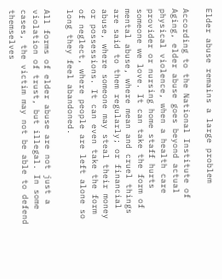Elder abuse remains a large problem

According to the National Institute of Aging, elder abuse goes beyond actual physical violence, when a health care provider or nursing home staff hurts someone we love. It can take the form of mental abuse, where mean and cruel things are said to them regularly; or financial abuse, where someone may steal their money or possessions. It can even take the form of neglect, where people are left alone so long they feel abandoned.

All forms of elder abuse are not just a violation of trust, but illegal. In some cases, the victim may not be able to defend themselves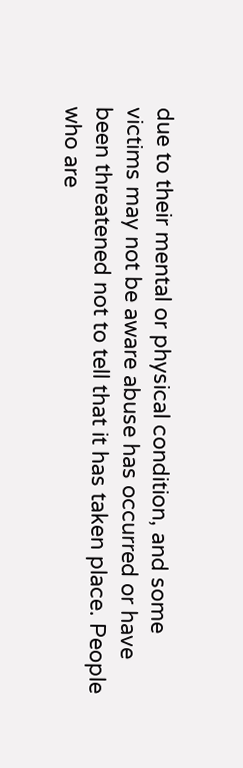due to their mental or physical condition, and some victims may not be aware abuse has occurred or have been threatened not to tell that it has taken place. People who are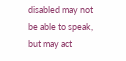disabled may not be able to speak, but may act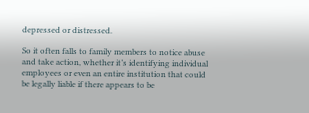depressed or distressed.

So it often falls to family members to notice abuse and take action, whether it’s identifying individual employees or even an entire institution that could be legally liable if there appears to be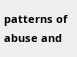patterns of abuse and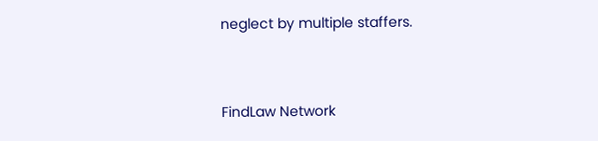neglect by multiple staffers.


FindLaw Network